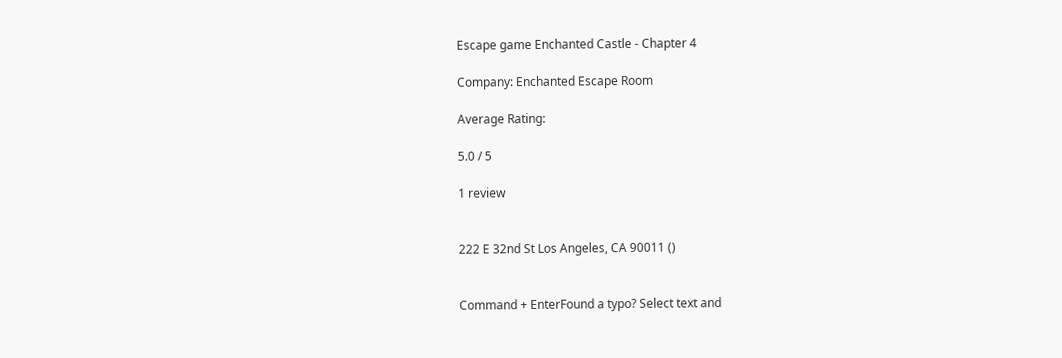Escape game Enchanted Castle - Chapter 4

Company: Enchanted Escape Room

Average Rating:

5.0 / 5

1 review


222 E 32nd St Los Angeles, CA 90011 ()


Command + EnterFound a typo? Select text and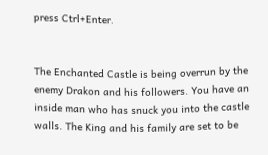press Ctrl+Enter.


The Enchanted Castle is being overrun by the enemy Drakon and his followers. You have an inside man who has snuck you into the castle walls. The King and his family are set to be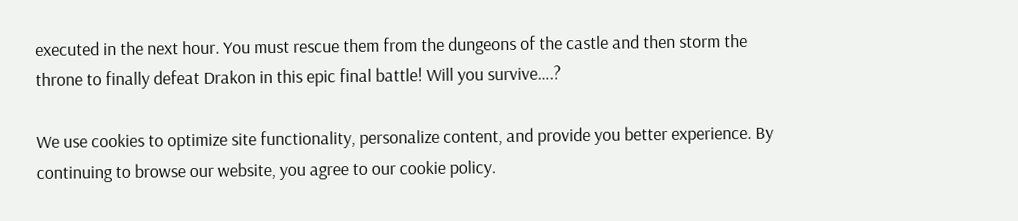executed in the next hour. You must rescue them from the dungeons of the castle and then storm the throne to finally defeat Drakon in this epic final battle! Will you survive….?

We use cookies to optimize site functionality, personalize content, and provide you better experience. By continuing to browse our website, you agree to our cookie policy.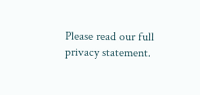Please read our full privacy statement.